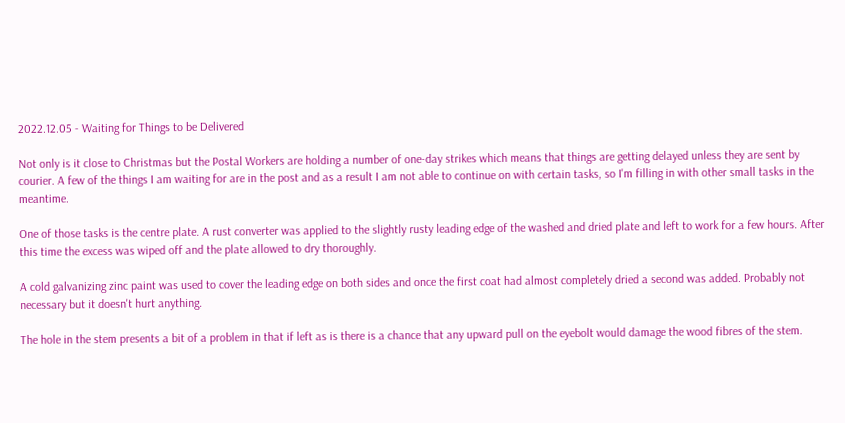2022.12.05 - Waiting for Things to be Delivered

Not only is it close to Christmas but the Postal Workers are holding a number of one-day strikes which means that things are getting delayed unless they are sent by courier. A few of the things I am waiting for are in the post and as a result I am not able to continue on with certain tasks, so I'm filling in with other small tasks in the meantime.

One of those tasks is the centre plate. A rust converter was applied to the slightly rusty leading edge of the washed and dried plate and left to work for a few hours. After this time the excess was wiped off and the plate allowed to dry thoroughly.

A cold galvanizing zinc paint was used to cover the leading edge on both sides and once the first coat had almost completely dried a second was added. Probably not necessary but it doesn't hurt anything.

The hole in the stem presents a bit of a problem in that if left as is there is a chance that any upward pull on the eyebolt would damage the wood fibres of the stem.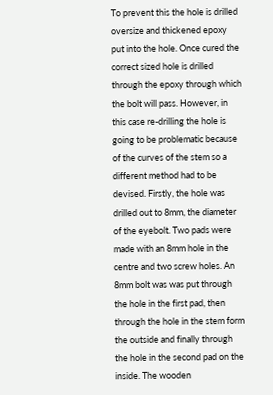To prevent this the hole is drilled oversize and thickened epoxy put into the hole. Once cured the correct sized hole is drilled through the epoxy through which the bolt will pass. However, in this case re-drilling the hole is going to be problematic because of the curves of the stem so a different method had to be devised. Firstly, the hole was drilled out to 8mm, the diameter of the eyebolt. Two pads were made with an 8mm hole in the centre and two screw holes. An 8mm bolt was was put through the hole in the first pad, then through the hole in the stem form the outside and finally through the hole in the second pad on the inside. The wooden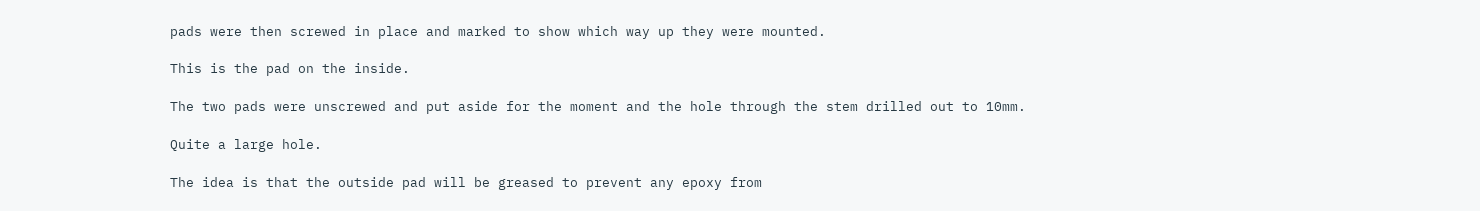pads were then screwed in place and marked to show which way up they were mounted.

This is the pad on the inside.

The two pads were unscrewed and put aside for the moment and the hole through the stem drilled out to 10mm.

Quite a large hole.

The idea is that the outside pad will be greased to prevent any epoxy from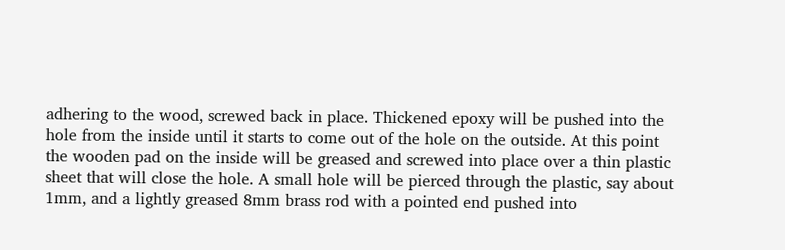adhering to the wood, screwed back in place. Thickened epoxy will be pushed into the hole from the inside until it starts to come out of the hole on the outside. At this point the wooden pad on the inside will be greased and screwed into place over a thin plastic sheet that will close the hole. A small hole will be pierced through the plastic, say about 1mm, and a lightly greased 8mm brass rod with a pointed end pushed into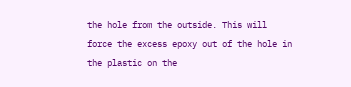the hole from the outside. This will force the excess epoxy out of the hole in the plastic on the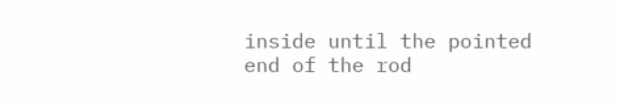inside until the pointed end of the rod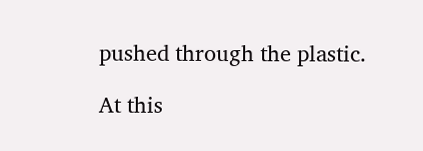pushed through the plastic.

At this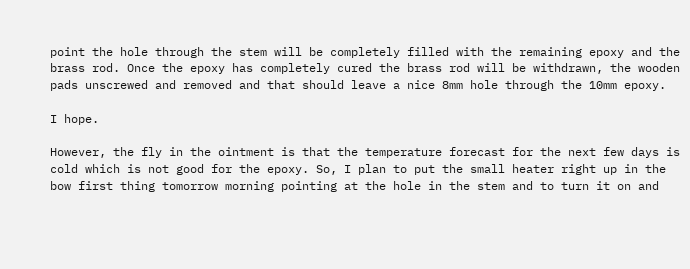point the hole through the stem will be completely filled with the remaining epoxy and the brass rod. Once the epoxy has completely cured the brass rod will be withdrawn, the wooden pads unscrewed and removed and that should leave a nice 8mm hole through the 10mm epoxy.

I hope.

However, the fly in the ointment is that the temperature forecast for the next few days is cold which is not good for the epoxy. So, I plan to put the small heater right up in the bow first thing tomorrow morning pointing at the hole in the stem and to turn it on and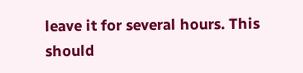leave it for several hours. This should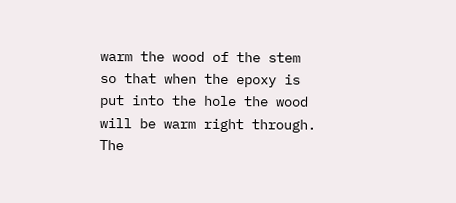warm the wood of the stem so that when the epoxy is put into the hole the wood will be warm right through. The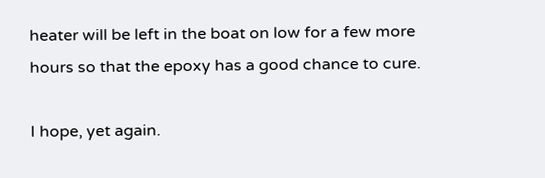heater will be left in the boat on low for a few more hours so that the epoxy has a good chance to cure.

I hope, yet again.